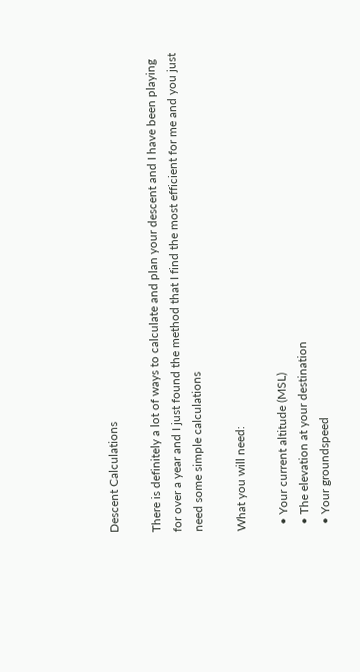Descent Calculations

There is definitely a lot of ways to calculate and plan your descent and I have been playing for over a year and I just found the method that I find the most efficient for me and you just need some simple calculations

What you will need:

  • Your current altitude (MSL)
  • The elevation at your destination
  • Your groundspeed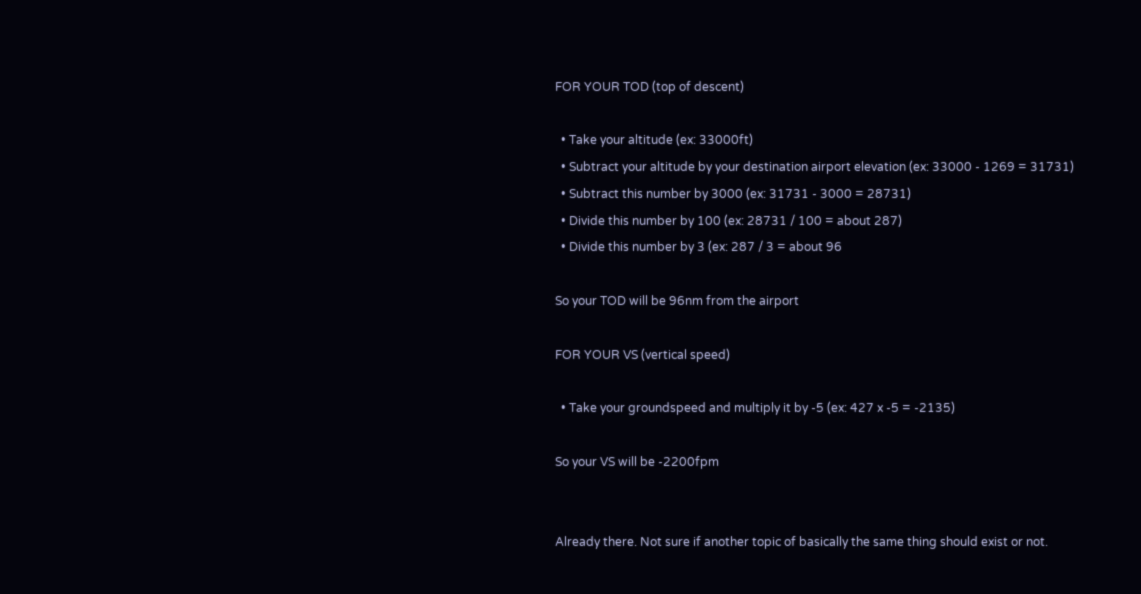FOR YOUR TOD (top of descent)

  • Take your altitude (ex: 33000ft)
  • Subtract your altitude by your destination airport elevation (ex: 33000 - 1269 = 31731)
  • Subtract this number by 3000 (ex: 31731 - 3000 = 28731)
  • Divide this number by 100 (ex: 28731 / 100 = about 287)
  • Divide this number by 3 (ex: 287 / 3 = about 96

So your TOD will be 96nm from the airport

FOR YOUR VS (vertical speed)

  • Take your groundspeed and multiply it by -5 (ex: 427 x -5 = -2135)

So your VS will be -2200fpm


Already there. Not sure if another topic of basically the same thing should exist or not.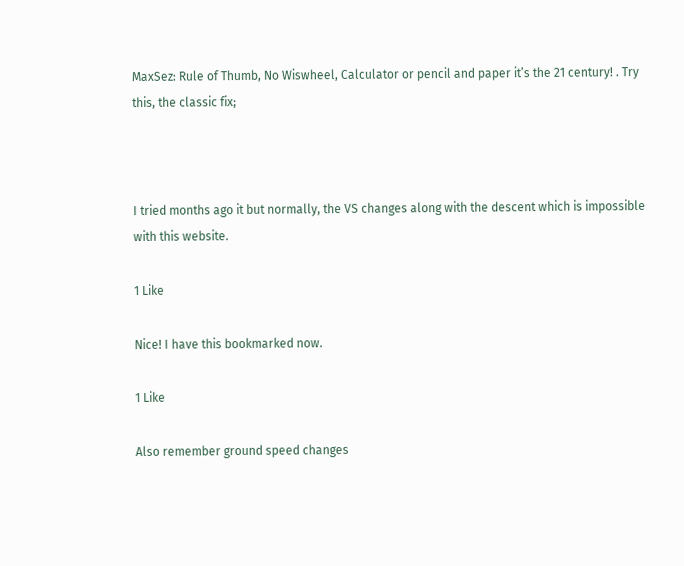MaxSez: Rule of Thumb, No Wiswheel, Calculator or pencil and paper it’s the 21 century! . Try this, the classic fix;



I tried months ago it but normally, the VS changes along with the descent which is impossible with this website.

1 Like

Nice! I have this bookmarked now.

1 Like

Also remember ground speed changes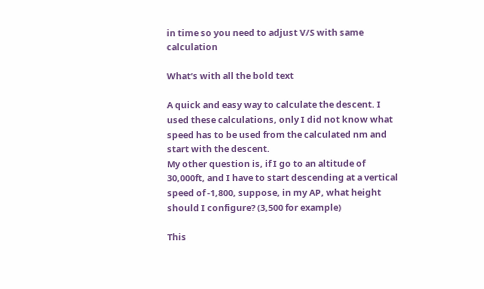in time so you need to adjust V/S with same calculation

What’s with all the bold text

A quick and easy way to calculate the descent. I used these calculations, only I did not know what speed has to be used from the calculated nm and start with the descent.
My other question is, if I go to an altitude of 30,000ft, and I have to start descending at a vertical speed of -1,800, suppose, in my AP, what height should I configure? (3,500 for example)

This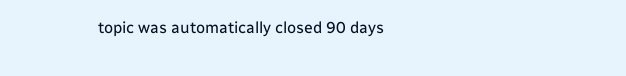topic was automatically closed 90 days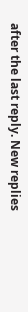after the last reply. New replies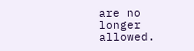are no longer allowed.